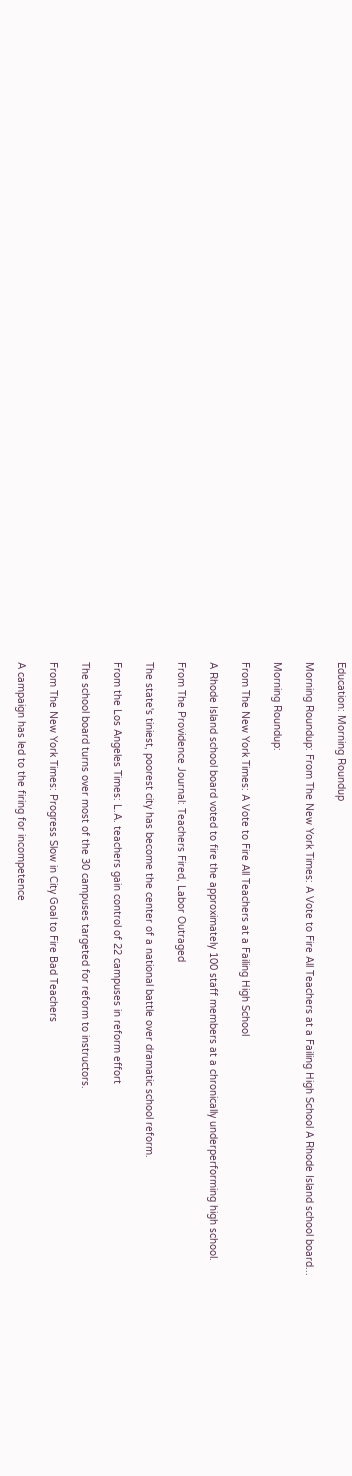Education: Morning Roundup

Morning Roundup: From The New York Times: A Vote to Fire All Teachers at a Failing High School A Rhode Island school board...

Morning Roundup:

From The New York Times: A Vote to Fire All Teachers at a Failing High School

A Rhode Island school board voted to fire the approximately 100 staff members at a chronically underperforming high school.

From The Providence Journal: Teachers Fired, Labor Outraged

The state's tiniest, poorest city has become the center of a national battle over dramatic school reform.

From the Los Angeles Times: L.A. teachers gain control of 22 campuses in reform effort

The school board turns over most of the 30 campuses targeted for reform to instructors.

From The New York Times: Progress Slow in City Goal to Fire Bad Teachers

A campaign has led to the firing for incompetence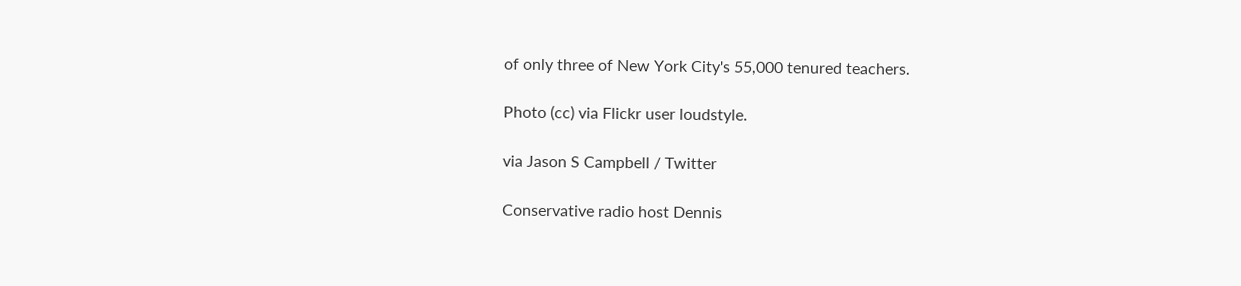of only three of New York City's 55,000 tenured teachers.

Photo (cc) via Flickr user loudstyle.

via Jason S Campbell / Twitter

Conservative radio host Dennis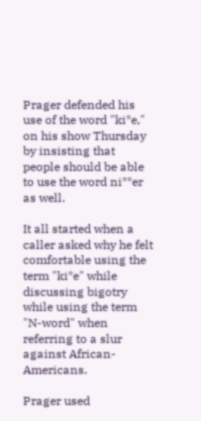Prager defended his use of the word "ki*e," on his show Thursday by insisting that people should be able to use the word ni**er as well.

It all started when a caller asked why he felt comfortable using the term "ki*e" while discussing bigotry while using the term "N-word" when referring to a slur against African-Americans.

Prager used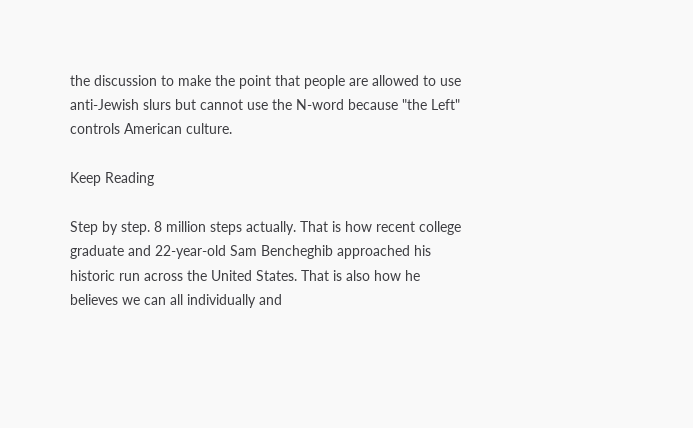the discussion to make the point that people are allowed to use anti-Jewish slurs but cannot use the N-word because "the Left" controls American culture.

Keep Reading

Step by step. 8 million steps actually. That is how recent college graduate and 22-year-old Sam Bencheghib approached his historic run across the United States. That is also how he believes we can all individually and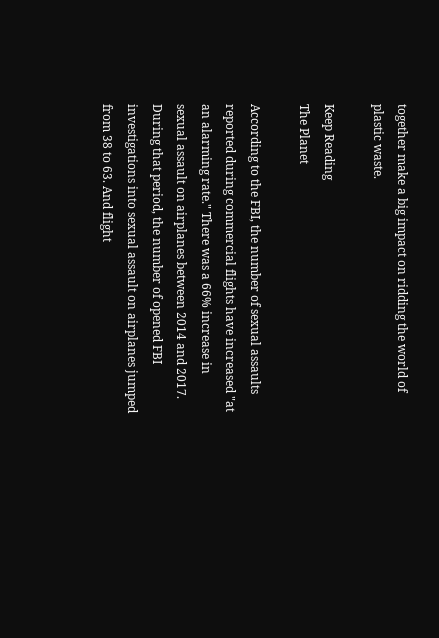together make a big impact on ridding the world of plastic waste.

Keep Reading
The Planet

According to the FBI, the number of sexual assaults reported during commercial flights have increased "at an alarming rate." There was a 66% increase in sexual assault on airplanes between 2014 and 2017. During that period, the number of opened FBI investigations into sexual assault on airplanes jumped from 38 to 63. And flight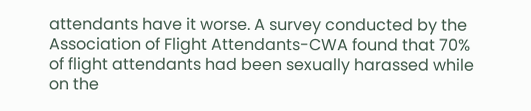attendants have it worse. A survey conducted by the Association of Flight Attendants-CWA found that 70% of flight attendants had been sexually harassed while on the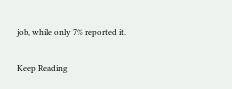job, while only 7% reported it.

Keep Reading